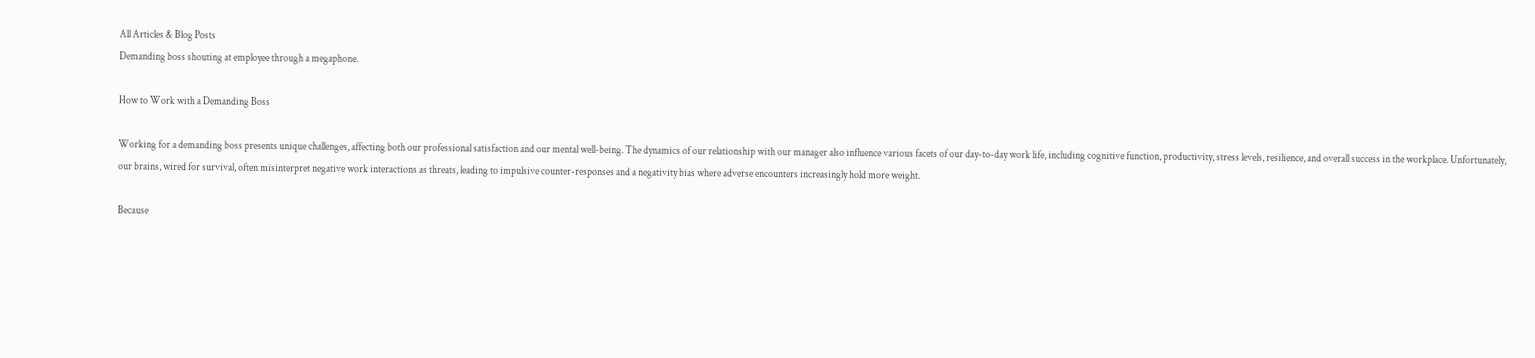All Articles & Blog Posts
Demanding boss shouting at employee through a megaphone.

How to Work with a Demanding Boss

Working for a demanding boss presents unique challenges, affecting both our professional satisfaction and our mental well-being. The dynamics of our relationship with our manager also influence various facets of our day-to-day work life, including cognitive function, productivity, stress levels, resilience, and overall success in the workplace. Unfortunately, our brains, wired for survival, often misinterpret negative work interactions as threats, leading to impulsive counter-responses and a negativity bias where adverse encounters increasingly hold more weight.

Because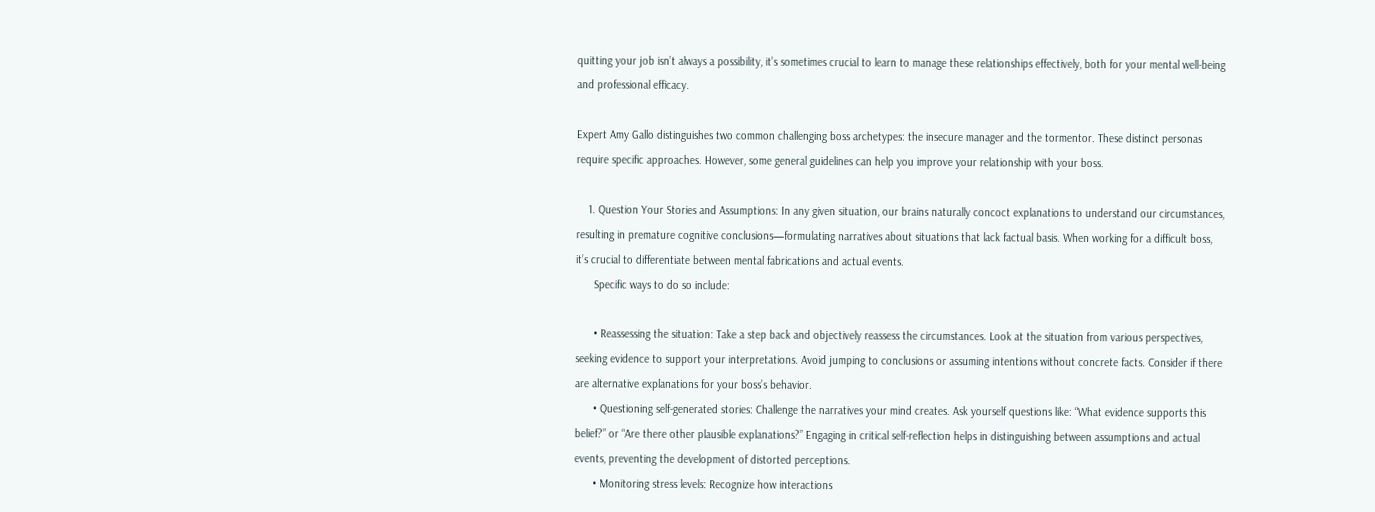quitting your job isn’t always a possibility, it’s sometimes crucial to learn to manage these relationships effectively, both for your mental well-being and professional efficacy.

Expert Amy Gallo distinguishes two common challenging boss archetypes: the insecure manager and the tormentor. These distinct personas require specific approaches. However, some general guidelines can help you improve your relationship with your boss.

    1. Question Your Stories and Assumptions: In any given situation, our brains naturally concoct explanations to understand our circumstances, resulting in premature cognitive conclusions—formulating narratives about situations that lack factual basis. When working for a difficult boss, it’s crucial to differentiate between mental fabrications and actual events.
      Specific ways to do so include:

      • Reassessing the situation: Take a step back and objectively reassess the circumstances. Look at the situation from various perspectives, seeking evidence to support your interpretations. Avoid jumping to conclusions or assuming intentions without concrete facts. Consider if there are alternative explanations for your boss’s behavior.
      • Questioning self-generated stories: Challenge the narratives your mind creates. Ask yourself questions like: “What evidence supports this belief?” or “Are there other plausible explanations?” Engaging in critical self-reflection helps in distinguishing between assumptions and actual events, preventing the development of distorted perceptions.
      • Monitoring stress levels: Recognize how interactions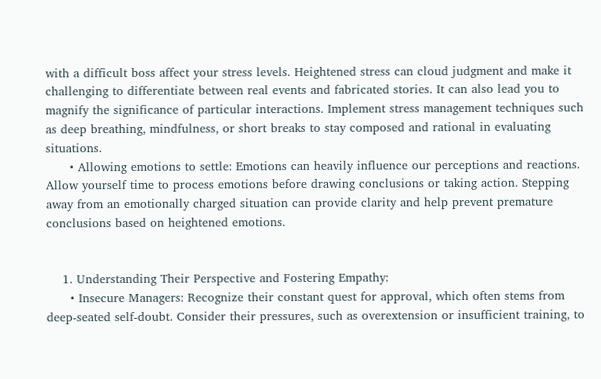with a difficult boss affect your stress levels. Heightened stress can cloud judgment and make it challenging to differentiate between real events and fabricated stories. It can also lead you to magnify the significance of particular interactions. Implement stress management techniques such as deep breathing, mindfulness, or short breaks to stay composed and rational in evaluating situations.
      • Allowing emotions to settle: Emotions can heavily influence our perceptions and reactions. Allow yourself time to process emotions before drawing conclusions or taking action. Stepping away from an emotionally charged situation can provide clarity and help prevent premature conclusions based on heightened emotions.


    1. Understanding Their Perspective and Fostering Empathy:
      • Insecure Managers: Recognize their constant quest for approval, which often stems from deep-seated self-doubt. Consider their pressures, such as overextension or insufficient training, to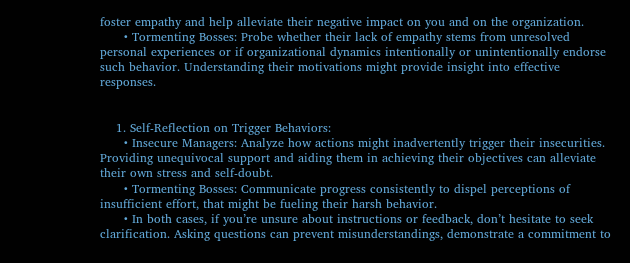foster empathy and help alleviate their negative impact on you and on the organization.
      • Tormenting Bosses: Probe whether their lack of empathy stems from unresolved personal experiences or if organizational dynamics intentionally or unintentionally endorse such behavior. Understanding their motivations might provide insight into effective responses.


    1. Self-Reflection on Trigger Behaviors:
      • Insecure Managers: Analyze how actions might inadvertently trigger their insecurities. Providing unequivocal support and aiding them in achieving their objectives can alleviate their own stress and self-doubt.
      • Tormenting Bosses: Communicate progress consistently to dispel perceptions of insufficient effort, that might be fueling their harsh behavior.
      • In both cases, if you’re unsure about instructions or feedback, don’t hesitate to seek clarification. Asking questions can prevent misunderstandings, demonstrate a commitment to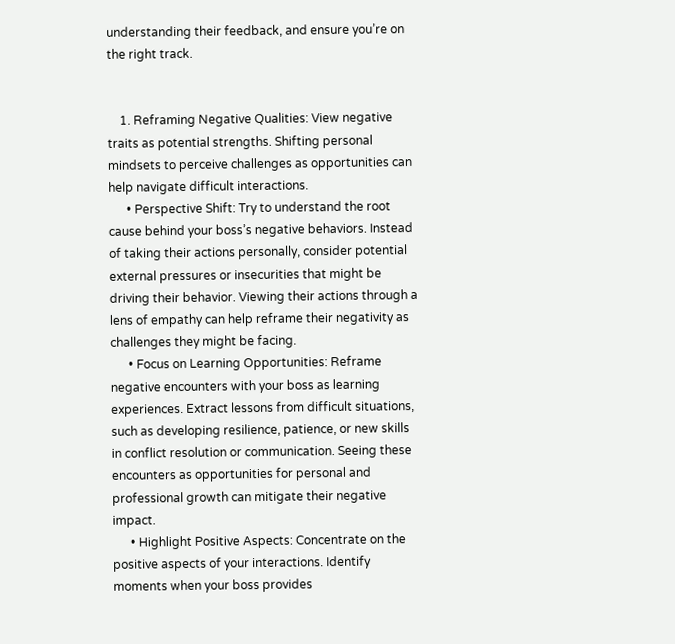understanding their feedback, and ensure you’re on the right track.


    1. Reframing Negative Qualities: View negative traits as potential strengths. Shifting personal mindsets to perceive challenges as opportunities can help navigate difficult interactions.
      • Perspective Shift: Try to understand the root cause behind your boss’s negative behaviors. Instead of taking their actions personally, consider potential external pressures or insecurities that might be driving their behavior. Viewing their actions through a lens of empathy can help reframe their negativity as challenges they might be facing.
      • Focus on Learning Opportunities: Reframe negative encounters with your boss as learning experiences. Extract lessons from difficult situations, such as developing resilience, patience, or new skills in conflict resolution or communication. Seeing these encounters as opportunities for personal and professional growth can mitigate their negative impact.
      • Highlight Positive Aspects: Concentrate on the positive aspects of your interactions. Identify moments when your boss provides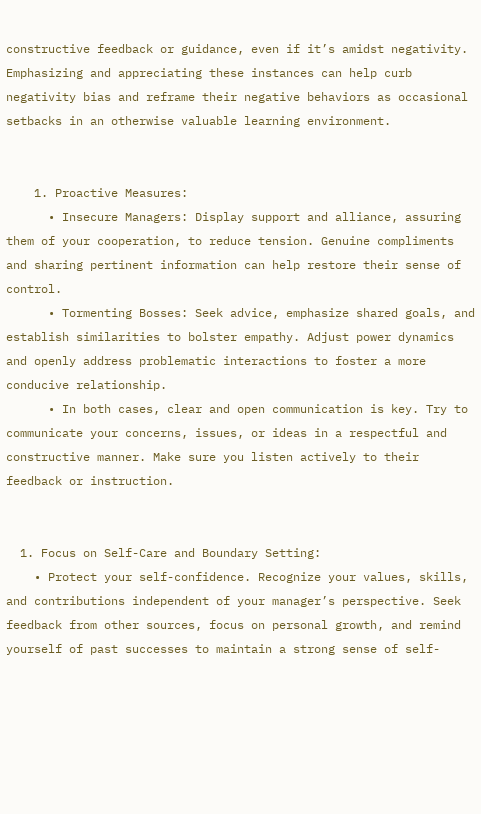constructive feedback or guidance, even if it’s amidst negativity. Emphasizing and appreciating these instances can help curb negativity bias and reframe their negative behaviors as occasional setbacks in an otherwise valuable learning environment.


    1. Proactive Measures:
      • Insecure Managers: Display support and alliance, assuring them of your cooperation, to reduce tension. Genuine compliments and sharing pertinent information can help restore their sense of control.
      • Tormenting Bosses: Seek advice, emphasize shared goals, and establish similarities to bolster empathy. Adjust power dynamics and openly address problematic interactions to foster a more conducive relationship.
      • In both cases, clear and open communication is key. Try to communicate your concerns, issues, or ideas in a respectful and constructive manner. Make sure you listen actively to their feedback or instruction.


  1. Focus on Self-Care and Boundary Setting:
    • Protect your self-confidence. Recognize your values, skills, and contributions independent of your manager’s perspective. Seek feedback from other sources, focus on personal growth, and remind yourself of past successes to maintain a strong sense of self-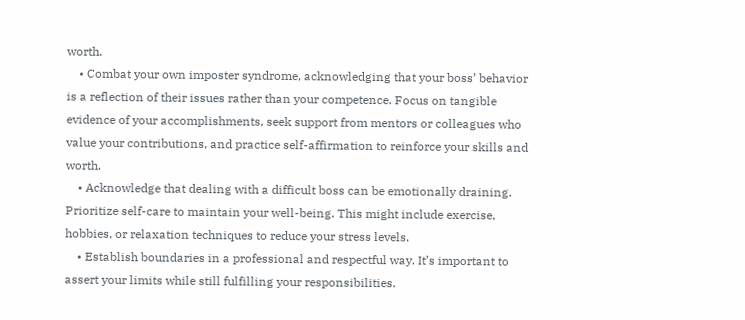worth.
    • Combat your own imposter syndrome, acknowledging that your boss’ behavior is a reflection of their issues rather than your competence. Focus on tangible evidence of your accomplishments, seek support from mentors or colleagues who value your contributions, and practice self-affirmation to reinforce your skills and worth.
    • Acknowledge that dealing with a difficult boss can be emotionally draining. Prioritize self-care to maintain your well-being. This might include exercise, hobbies, or relaxation techniques to reduce your stress levels.
    • Establish boundaries in a professional and respectful way. It’s important to assert your limits while still fulfilling your responsibilities.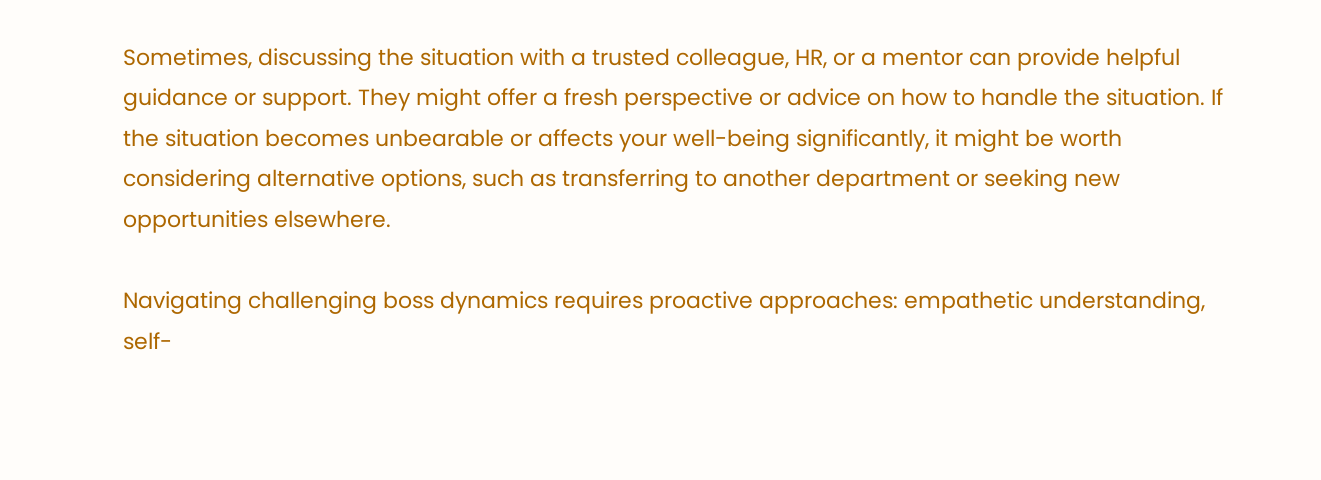Sometimes, discussing the situation with a trusted colleague, HR, or a mentor can provide helpful guidance or support. They might offer a fresh perspective or advice on how to handle the situation. If the situation becomes unbearable or affects your well-being significantly, it might be worth considering alternative options, such as transferring to another department or seeking new opportunities elsewhere.

Navigating challenging boss dynamics requires proactive approaches: empathetic understanding, self-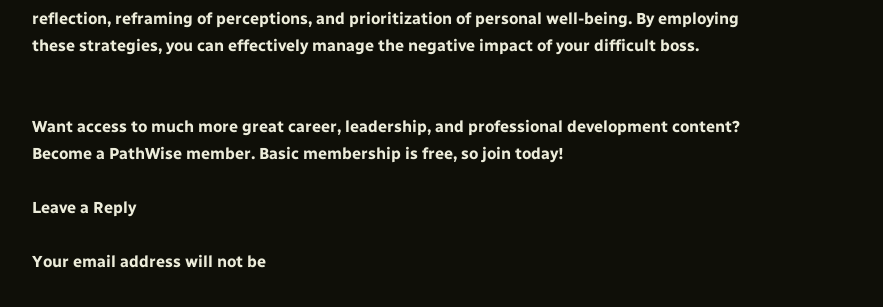reflection, reframing of perceptions, and prioritization of personal well-being. By employing these strategies, you can effectively manage the negative impact of your difficult boss.


Want access to much more great career, leadership, and professional development content? Become a PathWise member. Basic membership is free, so join today!

Leave a Reply

Your email address will not be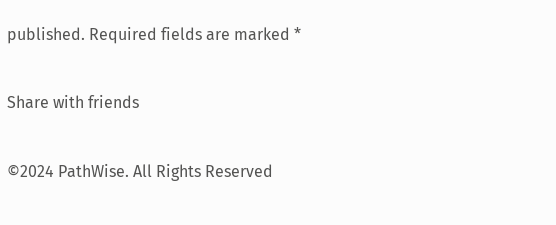published. Required fields are marked *

Share with friends

©2024 PathWise. All Rights Reserved